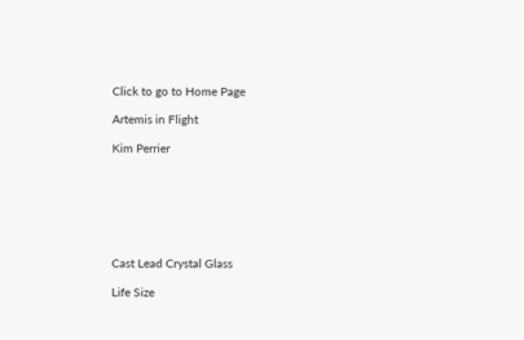Click to go to Home Page

Artemis in Flight

Kim Perrier







Cast Lead Crystal Glass

Life Size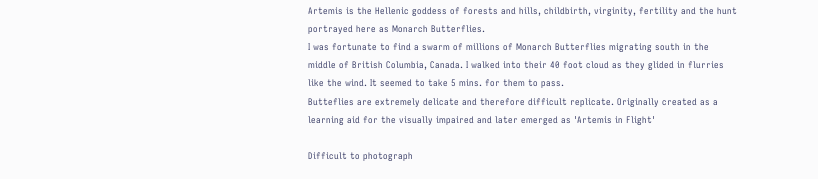Artemis is the Hellenic goddess of forests and hills, childbirth, virginity, fertility and the hunt portrayed here as Monarch Butterflies.
I was fortunate to find a swarm of millions of Monarch Butterflies migrating south in the middle of British Columbia, Canada. I walked into their 40 foot cloud as they glided in flurries like the wind. It seemed to take 5 mins. for them to pass.
Butteflies are extremely delicate and therefore difficult replicate. Originally created as a learning aid for the visually impaired and later emerged as 'Artemis in Flight'

Difficult to photograph